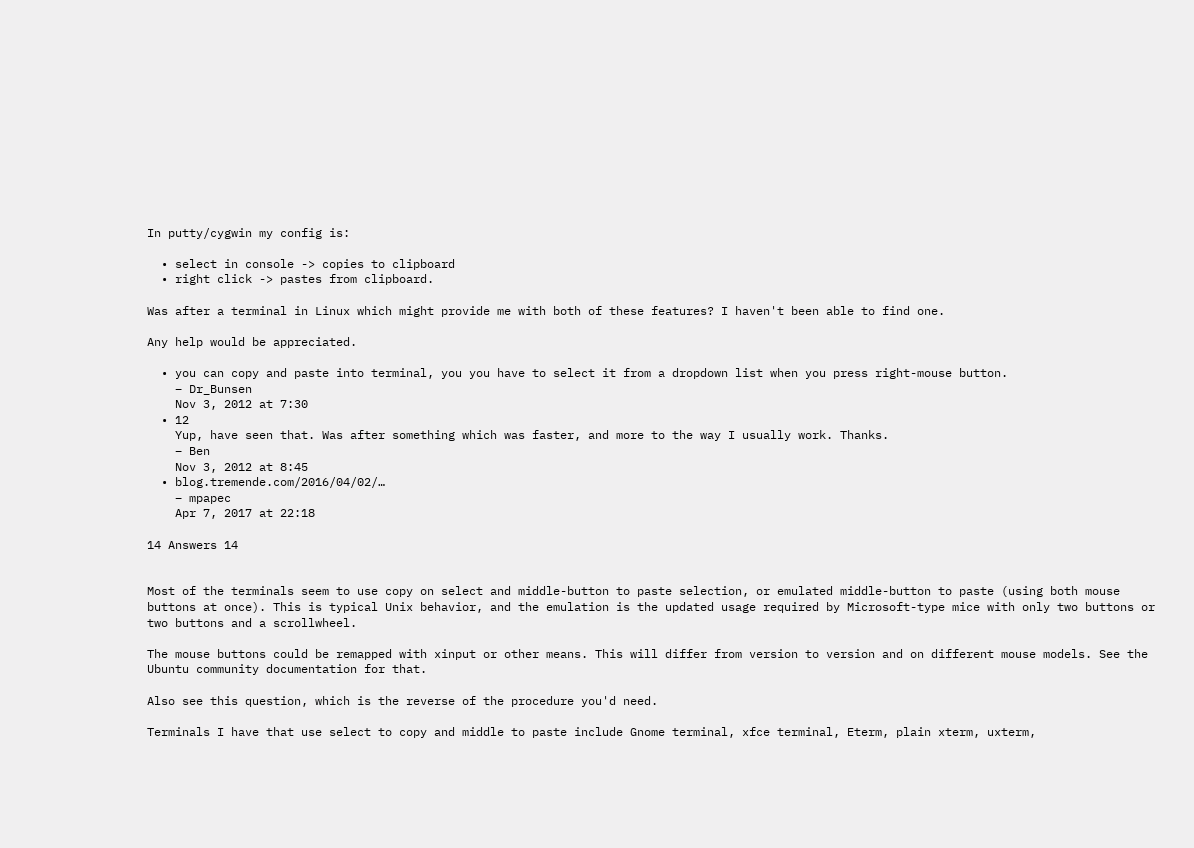In putty/cygwin my config is:

  • select in console -> copies to clipboard
  • right click -> pastes from clipboard.

Was after a terminal in Linux which might provide me with both of these features? I haven't been able to find one.

Any help would be appreciated.

  • you can copy and paste into terminal, you you have to select it from a dropdown list when you press right-mouse button.
    – Dr_Bunsen
    Nov 3, 2012 at 7:30
  • 12
    Yup, have seen that. Was after something which was faster, and more to the way I usually work. Thanks.
    – Ben
    Nov 3, 2012 at 8:45
  • blog.tremende.com/2016/04/02/…
    – mpapec
    Apr 7, 2017 at 22:18

14 Answers 14


Most of the terminals seem to use copy on select and middle-button to paste selection, or emulated middle-button to paste (using both mouse buttons at once). This is typical Unix behavior, and the emulation is the updated usage required by Microsoft-type mice with only two buttons or two buttons and a scrollwheel.

The mouse buttons could be remapped with xinput or other means. This will differ from version to version and on different mouse models. See the Ubuntu community documentation for that.

Also see this question, which is the reverse of the procedure you'd need.

Terminals I have that use select to copy and middle to paste include Gnome terminal, xfce terminal, Eterm, plain xterm, uxterm,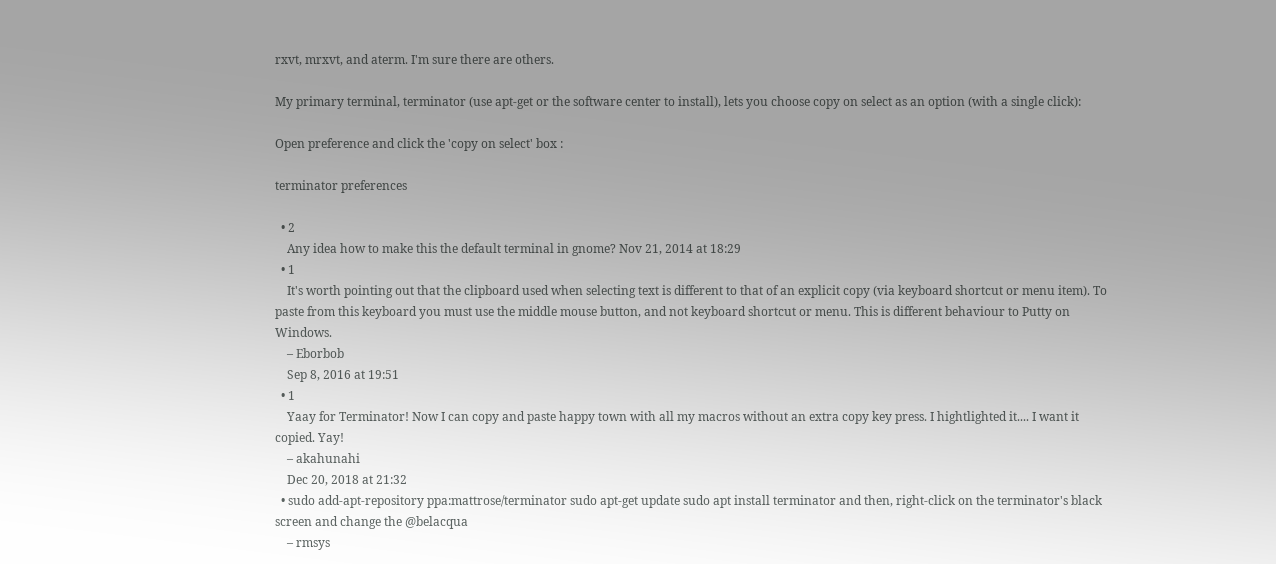rxvt, mrxvt, and aterm. I'm sure there are others.

My primary terminal, terminator (use apt-get or the software center to install), lets you choose copy on select as an option (with a single click):

Open preference and click the 'copy on select' box :

terminator preferences

  • 2
    Any idea how to make this the default terminal in gnome? Nov 21, 2014 at 18:29
  • 1
    It's worth pointing out that the clipboard used when selecting text is different to that of an explicit copy (via keyboard shortcut or menu item). To paste from this keyboard you must use the middle mouse button, and not keyboard shortcut or menu. This is different behaviour to Putty on Windows.
    – Eborbob
    Sep 8, 2016 at 19:51
  • 1
    Yaay for Terminator! Now I can copy and paste happy town with all my macros without an extra copy key press. I hightlighted it.... I want it copied. Yay!
    – akahunahi
    Dec 20, 2018 at 21:32
  • sudo add-apt-repository ppa:mattrose/terminator sudo apt-get update sudo apt install terminator and then, right-click on the terminator's black screen and change the @belacqua
    – rmsys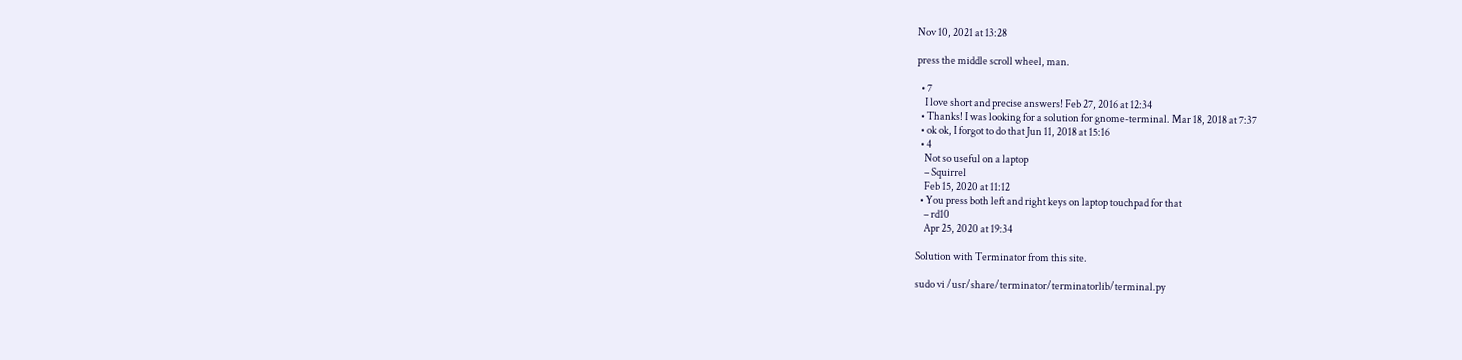Nov 10, 2021 at 13:28

press the middle scroll wheel, man.

  • 7
    I love short and precise answers! Feb 27, 2016 at 12:34
  • Thanks! I was looking for a solution for gnome-terminal. Mar 18, 2018 at 7:37
  • ok ok, I forgot to do that Jun 11, 2018 at 15:16
  • 4
    Not so useful on a laptop
    – Squirrel
    Feb 15, 2020 at 11:12
  • You press both left and right keys on laptop touchpad for that
    – rd10
    Apr 25, 2020 at 19:34

Solution with Terminator from this site.

sudo vi /usr/share/terminator/terminatorlib/terminal.py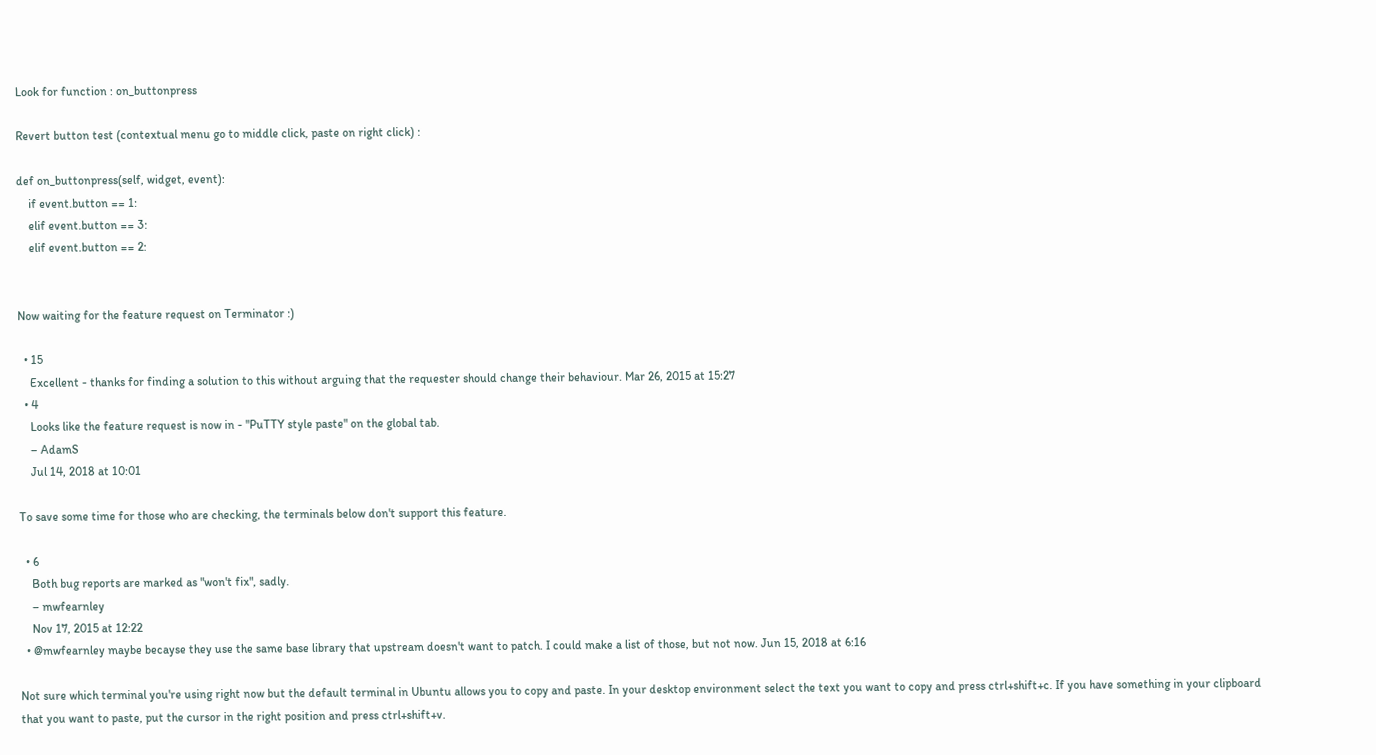Look for function : on_buttonpress

Revert button test (contextual menu go to middle click, paste on right click) :

def on_buttonpress(self, widget, event):
    if event.button == 1:
    elif event.button == 3:
    elif event.button == 2:


Now waiting for the feature request on Terminator :)

  • 15
    Excellent - thanks for finding a solution to this without arguing that the requester should change their behaviour. Mar 26, 2015 at 15:27
  • 4
    Looks like the feature request is now in - "PuTTY style paste" on the global tab.
    – AdamS
    Jul 14, 2018 at 10:01

To save some time for those who are checking, the terminals below don't support this feature.

  • 6
    Both bug reports are marked as "won't fix", sadly.
    – mwfearnley
    Nov 17, 2015 at 12:22
  • @mwfearnley maybe becayse they use the same base library that upstream doesn't want to patch. I could make a list of those, but not now. Jun 15, 2018 at 6:16

Not sure which terminal you're using right now but the default terminal in Ubuntu allows you to copy and paste. In your desktop environment select the text you want to copy and press ctrl+shift+c. If you have something in your clipboard that you want to paste, put the cursor in the right position and press ctrl+shift+v.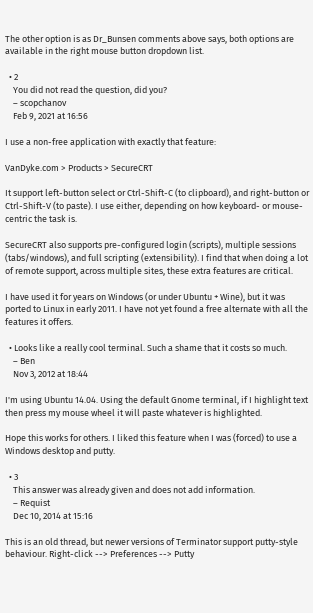The other option is as Dr_Bunsen comments above says, both options are available in the right mouse button dropdown list.

  • 2
    You did not read the question, did you?
    – scopchanov
    Feb 9, 2021 at 16:56

I use a non-free application with exactly that feature:

VanDyke.com > Products > SecureCRT

It support left-button select or Ctrl-Shift-C (to clipboard), and right-button or Ctrl-Shift-V (to paste). I use either, depending on how keyboard- or mouse- centric the task is.

SecureCRT also supports pre-configured login (scripts), multiple sessions (tabs/windows), and full scripting (extensibility). I find that when doing a lot of remote support, across multiple sites, these extra features are critical.

I have used it for years on Windows (or under Ubuntu + Wine), but it was ported to Linux in early 2011. I have not yet found a free alternate with all the features it offers.

  • Looks like a really cool terminal. Such a shame that it costs so much.
    – Ben
    Nov 3, 2012 at 18:44

I'm using Ubuntu 14.04. Using the default Gnome terminal, if I highlight text then press my mouse wheel it will paste whatever is highlighted.

Hope this works for others. I liked this feature when I was (forced) to use a Windows desktop and putty.

  • 3
    This answer was already given and does not add information.
    – Requist
    Dec 10, 2014 at 15:16

This is an old thread, but newer versions of Terminator support putty-style behaviour. Right-click --> Preferences --> Putty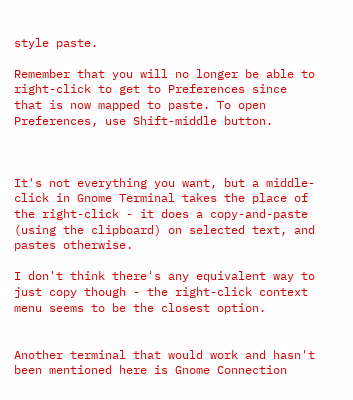style paste.

Remember that you will no longer be able to right-click to get to Preferences since that is now mapped to paste. To open Preferences, use Shift-middle button.



It's not everything you want, but a middle-click in Gnome Terminal takes the place of the right-click - it does a copy-and-paste (using the clipboard) on selected text, and pastes otherwise.

I don't think there's any equivalent way to just copy though - the right-click context menu seems to be the closest option.


Another terminal that would work and hasn't been mentioned here is Gnome Connection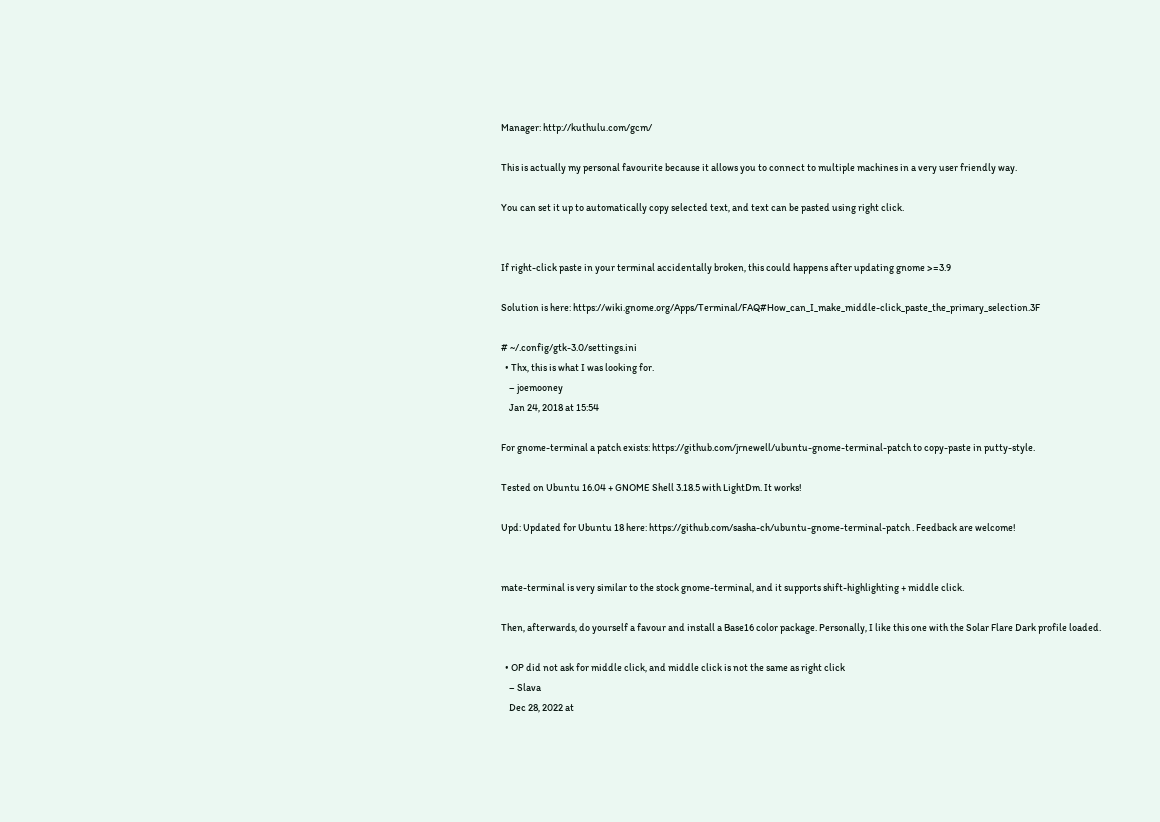Manager: http://kuthulu.com/gcm/

This is actually my personal favourite because it allows you to connect to multiple machines in a very user friendly way.

You can set it up to automatically copy selected text, and text can be pasted using right click.


If right-click paste in your terminal accidentally broken, this could happens after updating gnome >=3.9

Solution is here: https://wiki.gnome.org/Apps/Terminal/FAQ#How_can_I_make_middle-click_paste_the_primary_selection.3F

# ~/.config/gtk-3.0/settings.ini
  • Thx, this is what I was looking for.
    – joemooney
    Jan 24, 2018 at 15:54

For gnome-terminal a patch exists: https://github.com/jrnewell/ubuntu-gnome-terminal-patch to copy-paste in putty-style.

Tested on Ubuntu 16.04 + GNOME Shell 3.18.5 with LightDm. It works!

Upd: Updated for Ubuntu 18 here: https://github.com/sasha-ch/ubuntu-gnome-terminal-patch . Feedback are welcome!


mate-terminal is very similar to the stock gnome-terminal, and it supports shift-highlighting + middle click.

Then, afterwards, do yourself a favour and install a Base16 color package. Personally, I like this one with the Solar Flare Dark profile loaded.

  • OP did not ask for middle click, and middle click is not the same as right click
    – Slava
    Dec 28, 2022 at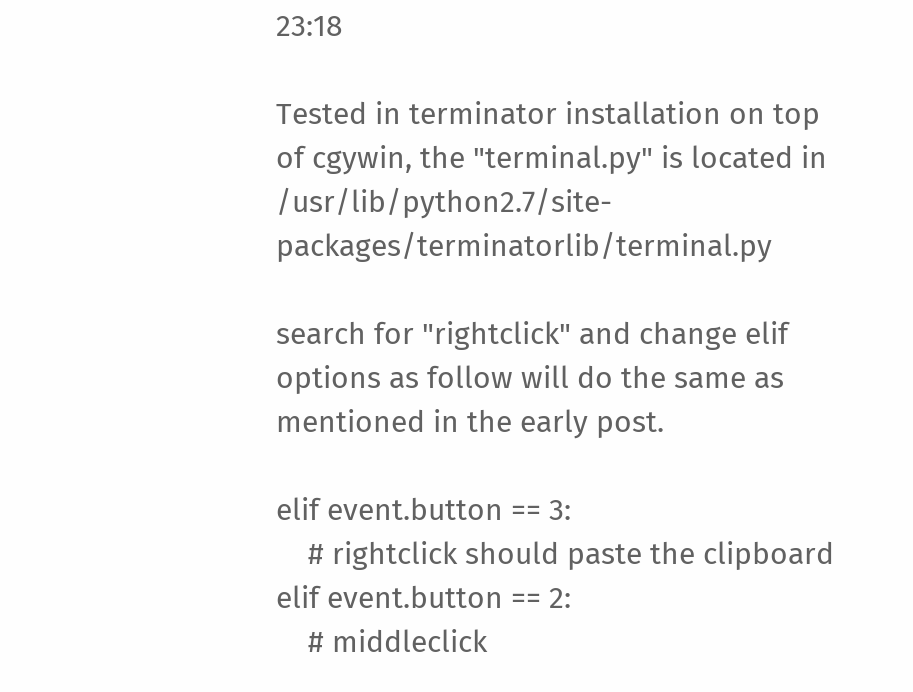23:18

Tested in terminator installation on top of cgywin, the "terminal.py" is located in /usr/lib/python2.7/site-packages/terminatorlib/terminal.py

search for "rightclick" and change elif options as follow will do the same as mentioned in the early post.

elif event.button == 3:
    # rightclick should paste the clipboard
elif event.button == 2:
    # middleclick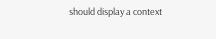should display a context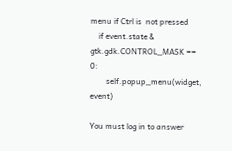menu if Ctrl is  not pressed
    if event.state & gtk.gdk.CONTROL_MASK == 0:
        self.popup_menu(widget, event)

You must log in to answer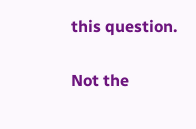this question.

Not the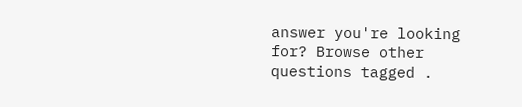answer you're looking for? Browse other questions tagged .